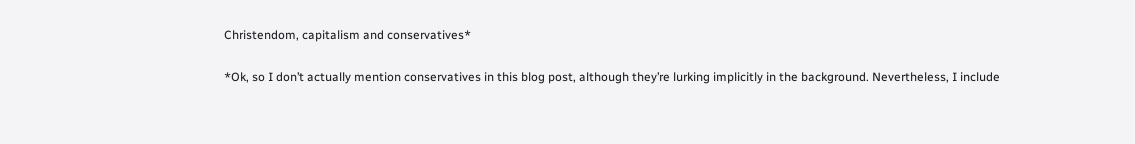Christendom, capitalism and conservatives*

*Ok, so I don’t actually mention conservatives in this blog post, although they’re lurking implicitly in the background. Nevertheless, I include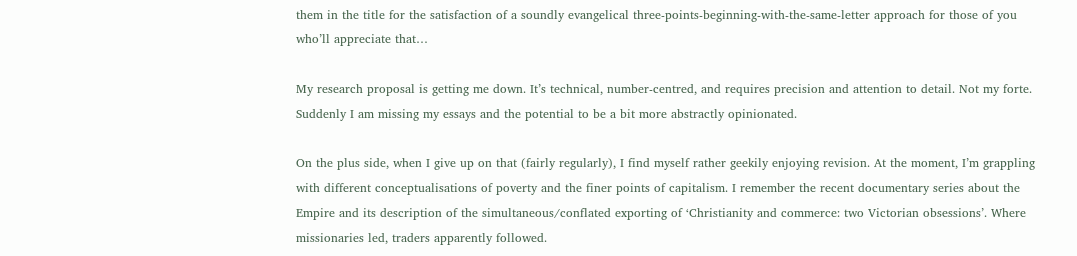them in the title for the satisfaction of a soundly evangelical three-points-beginning-with-the-same-letter approach for those of you  who’ll appreciate that…

My research proposal is getting me down. It’s technical, number-centred, and requires precision and attention to detail. Not my forte. Suddenly I am missing my essays and the potential to be a bit more abstractly opinionated.

On the plus side, when I give up on that (fairly regularly), I find myself rather geekily enjoying revision. At the moment, I’m grappling with different conceptualisations of poverty and the finer points of capitalism. I remember the recent documentary series about the Empire and its description of the simultaneous/conflated exporting of ‘Christianity and commerce: two Victorian obsessions’. Where missionaries led, traders apparently followed.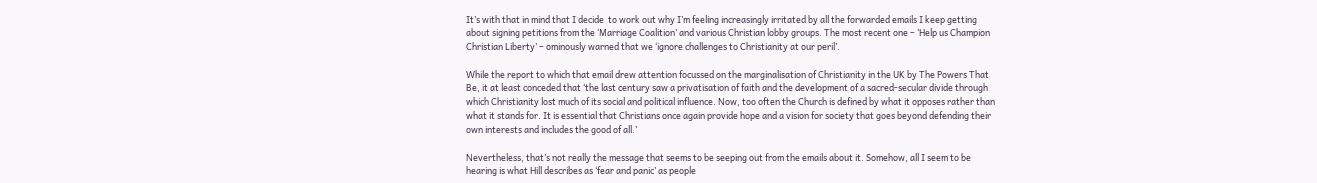It’s with that in mind that I decide  to work out why I’m feeling increasingly irritated by all the forwarded emails I keep getting about signing petitions from the ‘Marriage Coalition’ and various Christian lobby groups. The most recent one – ‘Help us Champion Christian Liberty’ – ominously warned that we ‘ignore challenges to Christianity at our peril’.

While the report to which that email drew attention focussed on the marginalisation of Christianity in the UK by The Powers That Be, it at least conceded that ‘the last century saw a privatisation of faith and the development of a sacred-secular divide through which Christianity lost much of its social and political influence. Now, too often the Church is defined by what it opposes rather than what it stands for. It is essential that Christians once again provide hope and a vision for society that goes beyond defending their own interests and includes the good of all.’

Nevertheless, that’s not really the message that seems to be seeping out from the emails about it. Somehow, all I seem to be hearing is what Hill describes as ‘fear and panic’ as people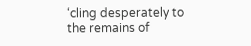‘cling desperately to the remains of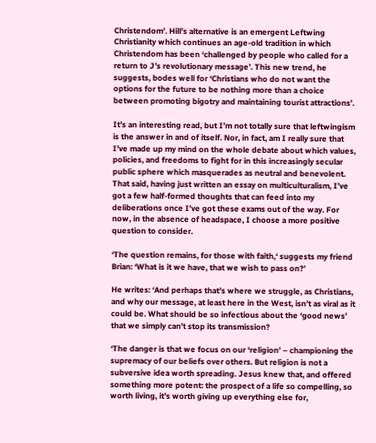Christendom’. Hill’s alternative is an emergent Leftwing Christianity which continues an age-old tradition in which Christendom has been ‘challenged by people who called for a return to J’s revolutionary message’. This new trend, he suggests, bodes well for ‘Christians who do not want the options for the future to be nothing more than a choice between promoting bigotry and maintaining tourist attractions’.

It’s an interesting read, but I’m not totally sure that leftwingism is the answer in and of itself. Nor, in fact, am I really sure that I’ve made up my mind on the whole debate about which values, policies, and freedoms to fight for in this increasingly secular public sphere which masquerades as neutral and benevolent. That said, having just written an essay on multiculturalism, I’ve got a few half-formed thoughts that can feed into my deliberations once I’ve got these exams out of the way. For now, in the absence of headspace, I choose a more positive question to consider.

‘The question remains, for those with faith,‘ suggests my friend Brian: ‘What is it we have, that we wish to pass on?’

He writes: ‘And perhaps that’s where we struggle, as Christians, and why our message, at least here in the West, isn’t as viral as it could be. What should be so infectious about the ‘good news’ that we simply can’t stop its transmission?

‘The danger is that we focus on our ‘religion’ – championing the supremacy of our beliefs over others. But religion is not a subversive idea worth spreading. Jesus knew that, and offered something more potent: the prospect of a life so compelling, so worth living, it’s worth giving up everything else for,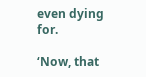even dying for.

‘Now, that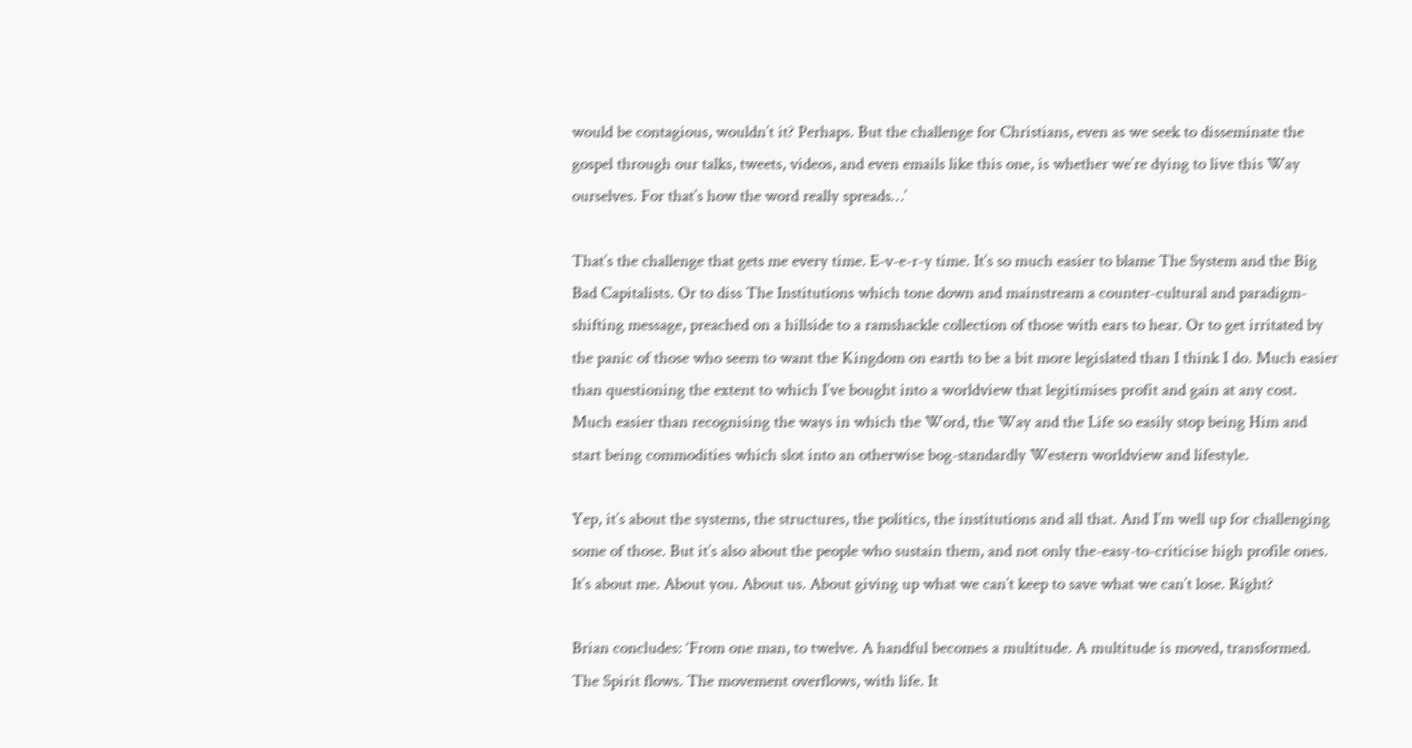would be contagious, wouldn’t it? Perhaps. But the challenge for Christians, even as we seek to disseminate the gospel through our talks, tweets, videos, and even emails like this one, is whether we’re dying to live this Way ourselves. For that’s how the word really spreads…’

That’s the challenge that gets me every time. E-v-e-r-y time. It’s so much easier to blame The System and the Big Bad Capitalists. Or to diss The Institutions which tone down and mainstream a counter-cultural and paradigm-shifting message, preached on a hillside to a ramshackle collection of those with ears to hear. Or to get irritated by the panic of those who seem to want the Kingdom on earth to be a bit more legislated than I think I do. Much easier than questioning the extent to which I’ve bought into a worldview that legitimises profit and gain at any cost. Much easier than recognising the ways in which the Word, the Way and the Life so easily stop being Him and start being commodities which slot into an otherwise bog-standardly Western worldview and lifestyle.

Yep, it’s about the systems, the structures, the politics, the institutions and all that. And I’m well up for challenging some of those. But it’s also about the people who sustain them, and not only the-easy-to-criticise high profile ones. It’s about me. About you. About us. About giving up what we can’t keep to save what we can’t lose. Right?

Brian concludes: ‘From one man, to twelve. A handful becomes a multitude. A multitude is moved, transformed. The Spirit flows. The movement overflows, with life. It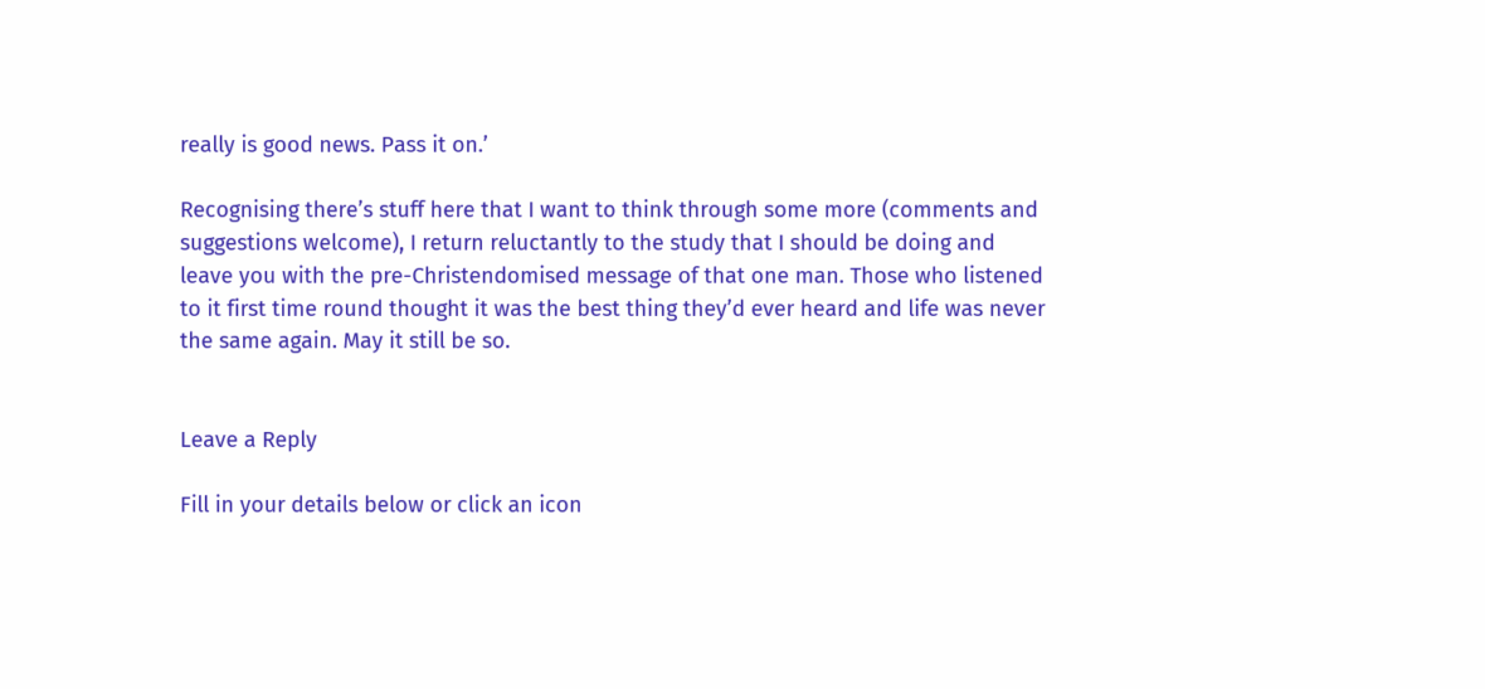really is good news. Pass it on.’

Recognising there’s stuff here that I want to think through some more (comments and suggestions welcome), I return reluctantly to the study that I should be doing and leave you with the pre-Christendomised message of that one man. Those who listened to it first time round thought it was the best thing they’d ever heard and life was never the same again. May it still be so.


Leave a Reply

Fill in your details below or click an icon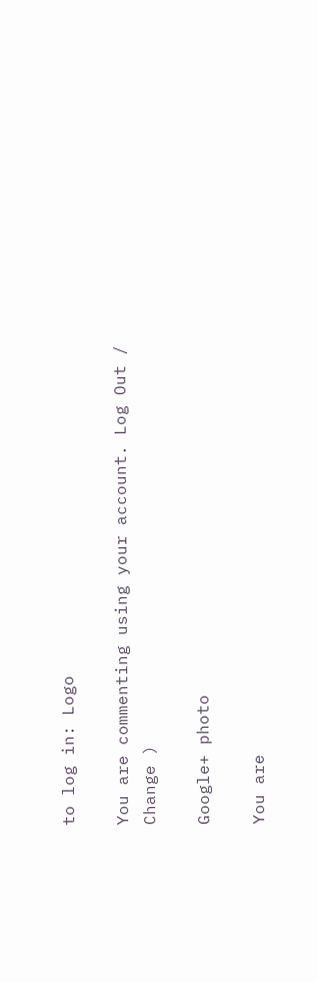to log in: Logo

You are commenting using your account. Log Out /  Change )

Google+ photo

You are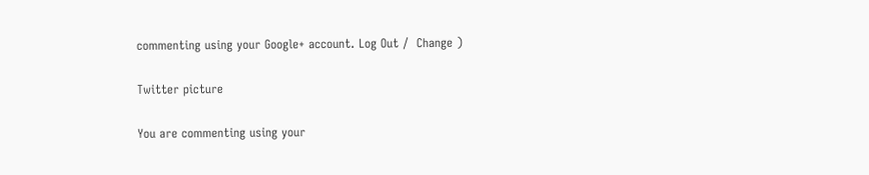commenting using your Google+ account. Log Out /  Change )

Twitter picture

You are commenting using your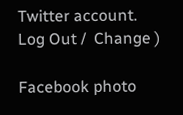Twitter account. Log Out /  Change )

Facebook photo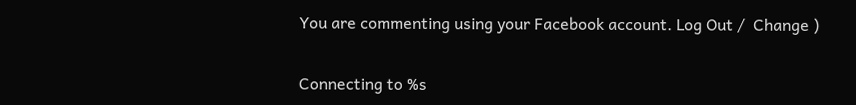You are commenting using your Facebook account. Log Out /  Change )


Connecting to %s